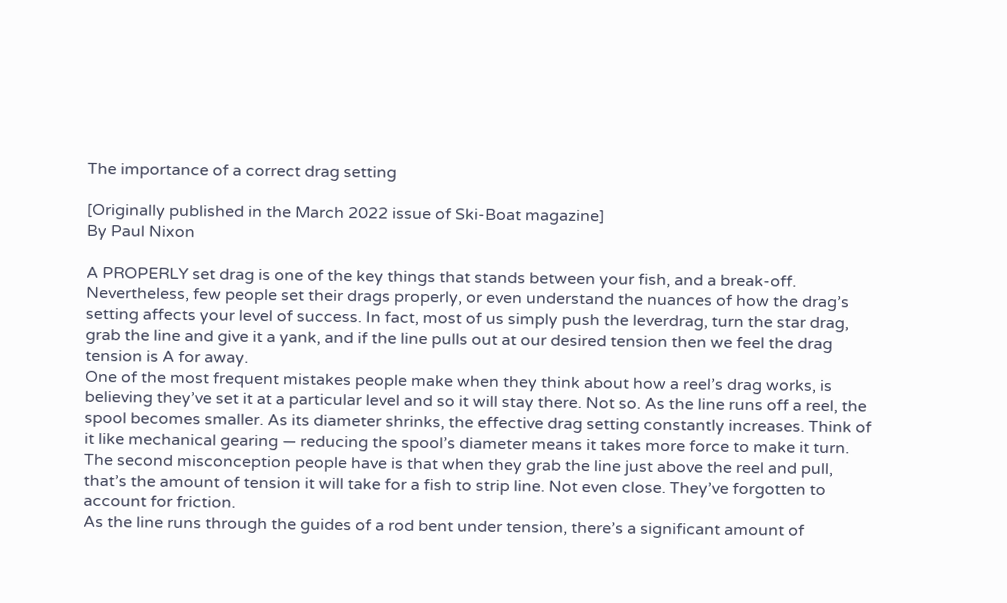The importance of a correct drag setting

[Originally published in the March 2022 issue of Ski-Boat magazine]
By Paul Nixon

A PROPERLY set drag is one of the key things that stands between your fish, and a break-off. Nevertheless, few people set their drags properly, or even understand the nuances of how the drag’s setting affects your level of success. In fact, most of us simply push the leverdrag, turn the star drag, grab the line and give it a yank, and if the line pulls out at our desired tension then we feel the drag tension is A for away.
One of the most frequent mistakes people make when they think about how a reel’s drag works, is believing they’ve set it at a particular level and so it will stay there. Not so. As the line runs off a reel, the spool becomes smaller. As its diameter shrinks, the effective drag setting constantly increases. Think of it like mechanical gearing — reducing the spool’s diameter means it takes more force to make it turn.
The second misconception people have is that when they grab the line just above the reel and pull, that’s the amount of tension it will take for a fish to strip line. Not even close. They’ve forgotten to account for friction.
As the line runs through the guides of a rod bent under tension, there’s a significant amount of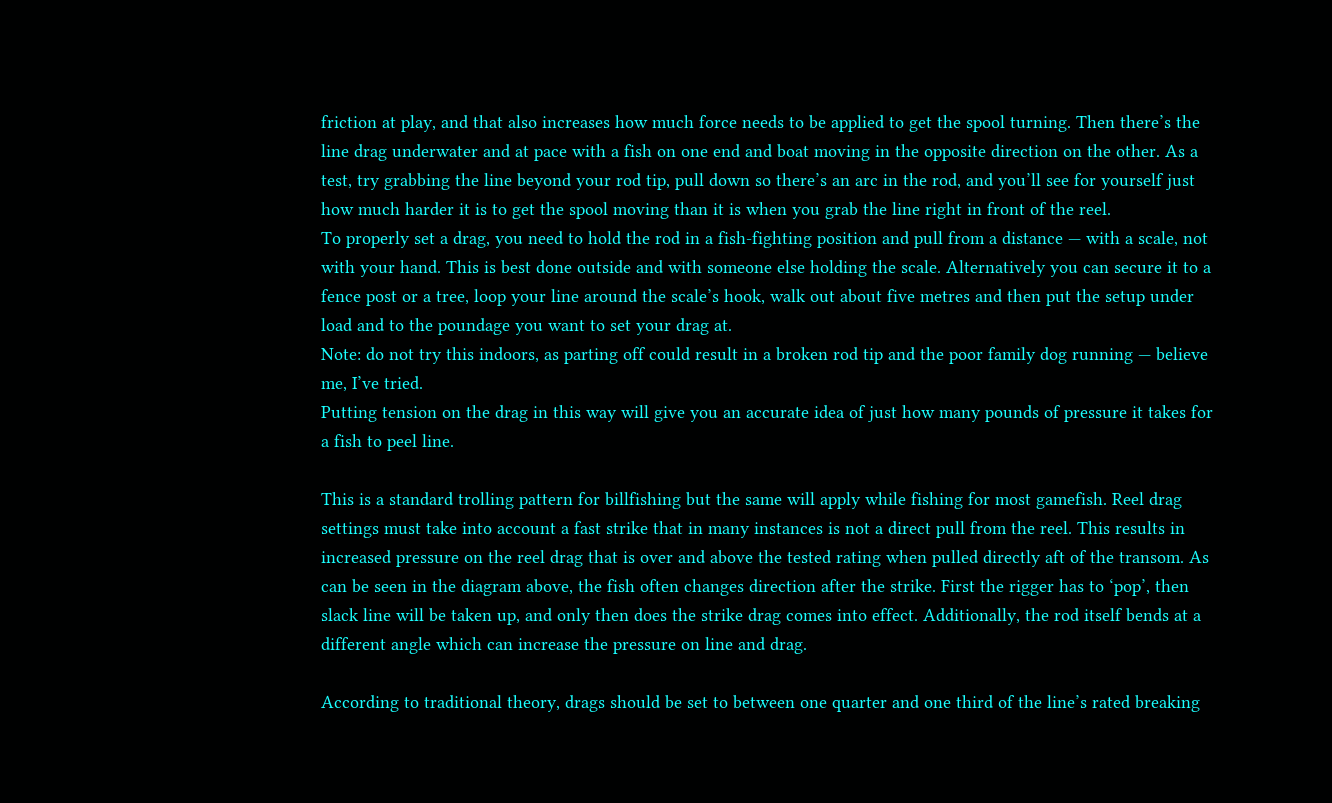friction at play, and that also increases how much force needs to be applied to get the spool turning. Then there’s the line drag underwater and at pace with a fish on one end and boat moving in the opposite direction on the other. As a test, try grabbing the line beyond your rod tip, pull down so there’s an arc in the rod, and you’ll see for yourself just how much harder it is to get the spool moving than it is when you grab the line right in front of the reel.
To properly set a drag, you need to hold the rod in a fish-fighting position and pull from a distance — with a scale, not with your hand. This is best done outside and with someone else holding the scale. Alternatively you can secure it to a fence post or a tree, loop your line around the scale’s hook, walk out about five metres and then put the setup under load and to the poundage you want to set your drag at.
Note: do not try this indoors, as parting off could result in a broken rod tip and the poor family dog running — believe me, I’ve tried.
Putting tension on the drag in this way will give you an accurate idea of just how many pounds of pressure it takes for a fish to peel line.

This is a standard trolling pattern for billfishing but the same will apply while fishing for most gamefish. Reel drag settings must take into account a fast strike that in many instances is not a direct pull from the reel. This results in increased pressure on the reel drag that is over and above the tested rating when pulled directly aft of the transom. As can be seen in the diagram above, the fish often changes direction after the strike. First the rigger has to ‘pop’, then slack line will be taken up, and only then does the strike drag comes into effect. Additionally, the rod itself bends at a different angle which can increase the pressure on line and drag.

According to traditional theory, drags should be set to between one quarter and one third of the line’s rated breaking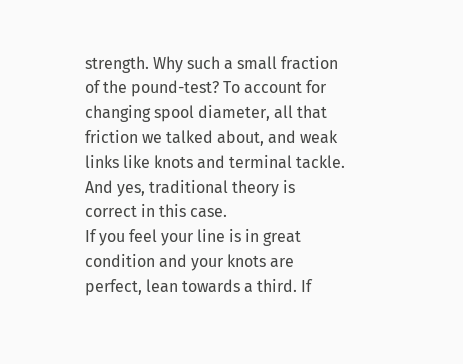strength. Why such a small fraction of the pound-test? To account for changing spool diameter, all that friction we talked about, and weak links like knots and terminal tackle. And yes, traditional theory is correct in this case.
If you feel your line is in great condition and your knots are perfect, lean towards a third. If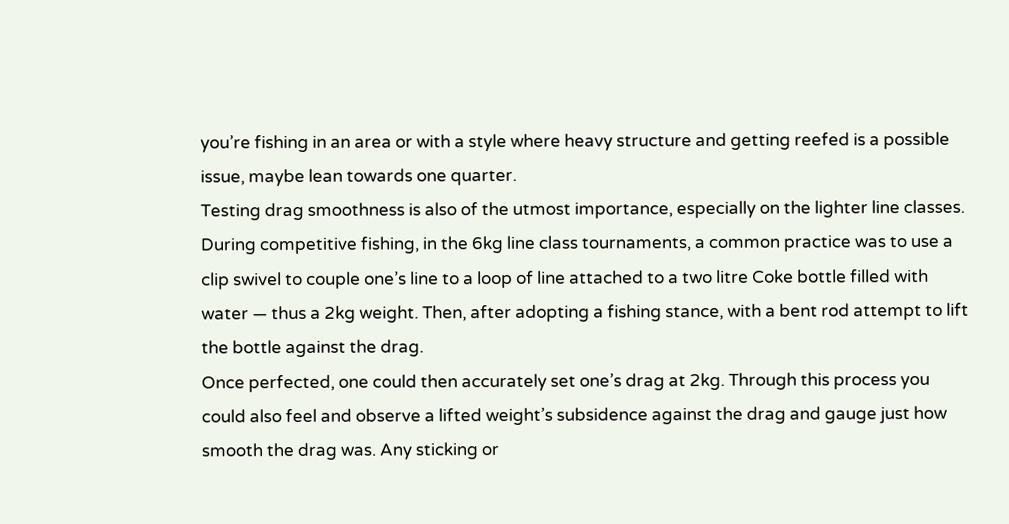you’re fishing in an area or with a style where heavy structure and getting reefed is a possible issue, maybe lean towards one quarter.
Testing drag smoothness is also of the utmost importance, especially on the lighter line classes.
During competitive fishing, in the 6kg line class tournaments, a common practice was to use a clip swivel to couple one’s line to a loop of line attached to a two litre Coke bottle filled with water — thus a 2kg weight. Then, after adopting a fishing stance, with a bent rod attempt to lift the bottle against the drag.
Once perfected, one could then accurately set one’s drag at 2kg. Through this process you could also feel and observe a lifted weight’s subsidence against the drag and gauge just how smooth the drag was. Any sticking or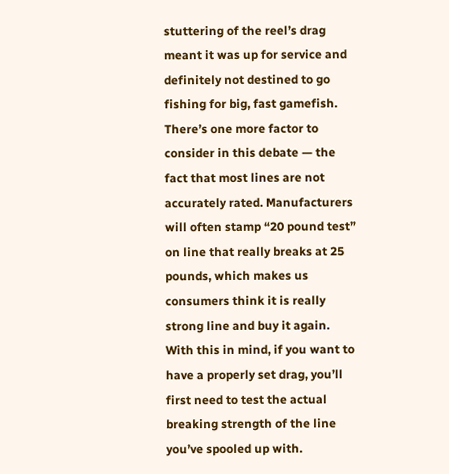stuttering of the reel’s drag meant it was up for service and definitely not destined to go fishing for big, fast gamefish.
There’s one more factor to consider in this debate — the fact that most lines are not accurately rated. Manufacturers will often stamp “20 pound test” on line that really breaks at 25 pounds, which makes us consumers think it is really strong line and buy it again. With this in mind, if you want to have a properly set drag, you’ll first need to test the actual breaking strength of the line you’ve spooled up with.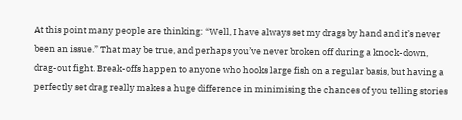At this point many people are thinking: “Well, I have always set my drags by hand and it’s never been an issue.” That may be true, and perhaps you’ve never broken off during a knock-down, drag-out fight. Break-offs happen to anyone who hooks large fish on a regular basis, but having a perfectly set drag really makes a huge difference in minimising the chances of you telling stories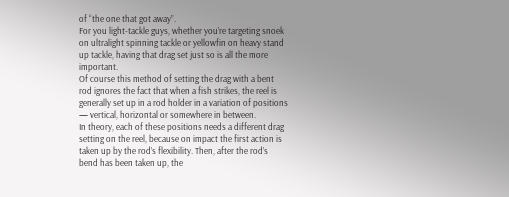of “the one that got away”.
For you light-tackle guys, whether you’re targeting snoek on ultralight spinning tackle or yellowfin on heavy stand up tackle, having that drag set just so is all the more important.
Of course this method of setting the drag with a bent rod ignores the fact that when a fish strikes, the reel is generally set up in a rod holder in a variation of positions — vertical, horizontal or somewhere in between.
In theory, each of these positions needs a different drag setting on the reel, because on impact the first action is taken up by the rod’s flexibility. Then, after the rod’s bend has been taken up, the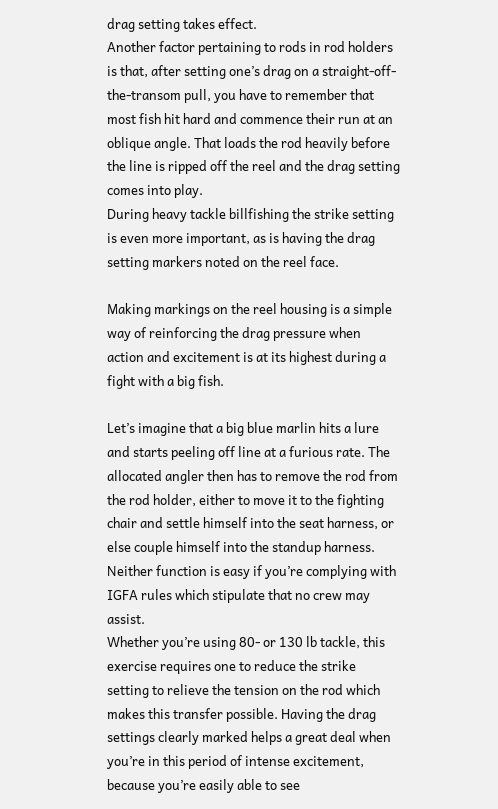drag setting takes effect.
Another factor pertaining to rods in rod holders is that, after setting one’s drag on a straight-off-the-transom pull, you have to remember that most fish hit hard and commence their run at an oblique angle. That loads the rod heavily before the line is ripped off the reel and the drag setting comes into play.
During heavy tackle billfishing the strike setting is even more important, as is having the drag setting markers noted on the reel face.

Making markings on the reel housing is a simple way of reinforcing the drag pressure when action and excitement is at its highest during a fight with a big fish.

Let’s imagine that a big blue marlin hits a lure and starts peeling off line at a furious rate. The allocated angler then has to remove the rod from the rod holder, either to move it to the fighting chair and settle himself into the seat harness, or else couple himself into the standup harness. Neither function is easy if you’re complying with IGFA rules which stipulate that no crew may assist.
Whether you’re using 80- or 130 lb tackle, this exercise requires one to reduce the strike setting to relieve the tension on the rod which makes this transfer possible. Having the drag settings clearly marked helps a great deal when you’re in this period of intense excitement, because you’re easily able to see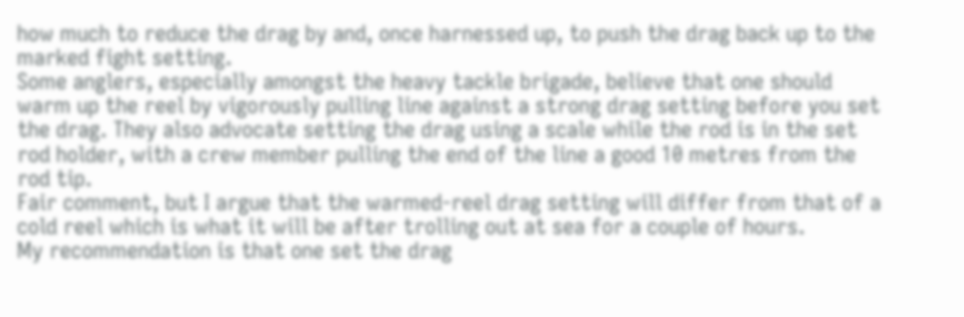how much to reduce the drag by and, once harnessed up, to push the drag back up to the marked fight setting.
Some anglers, especially amongst the heavy tackle brigade, believe that one should warm up the reel by vigorously pulling line against a strong drag setting before you set the drag. They also advocate setting the drag using a scale while the rod is in the set rod holder, with a crew member pulling the end of the line a good 10 metres from the rod tip.
Fair comment, but I argue that the warmed-reel drag setting will differ from that of a cold reel which is what it will be after trolling out at sea for a couple of hours.
My recommendation is that one set the drag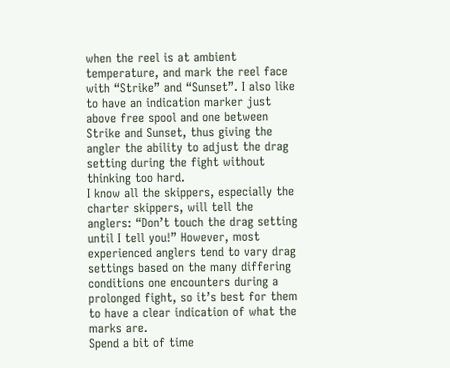when the reel is at ambient temperature, and mark the reel face with “Strike” and “Sunset”. I also like to have an indication marker just above free spool and one between Strike and Sunset, thus giving the angler the ability to adjust the drag setting during the fight without thinking too hard.
I know all the skippers, especially the charter skippers, will tell the anglers: “Don’t touch the drag setting until I tell you!” However, most experienced anglers tend to vary drag settings based on the many differing conditions one encounters during a prolonged fight, so it’s best for them to have a clear indication of what the marks are.
Spend a bit of time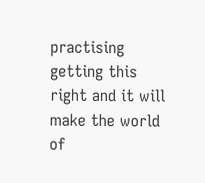practising getting this right and it will make the world of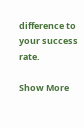difference to your success rate.

Show More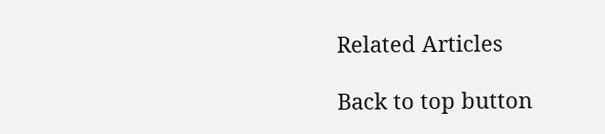Related Articles

Back to top button